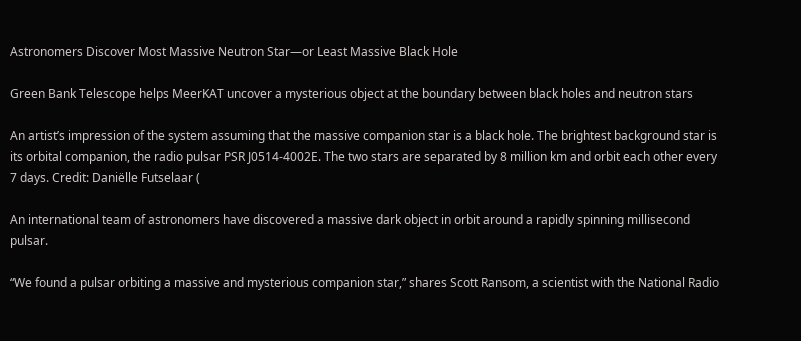Astronomers Discover Most Massive Neutron Star—or Least Massive Black Hole

Green Bank Telescope helps MeerKAT uncover a mysterious object at the boundary between black holes and neutron stars

An artist’s impression of the system assuming that the massive companion star is a black hole. The brightest background star is its orbital companion, the radio pulsar PSR J0514-4002E. The two stars are separated by 8 million km and orbit each other every 7 days. Credit: Daniëlle Futselaar (

An international team of astronomers have discovered a massive dark object in orbit around a rapidly spinning millisecond pulsar.

“We found a pulsar orbiting a massive and mysterious companion star,” shares Scott Ransom, a scientist with the National Radio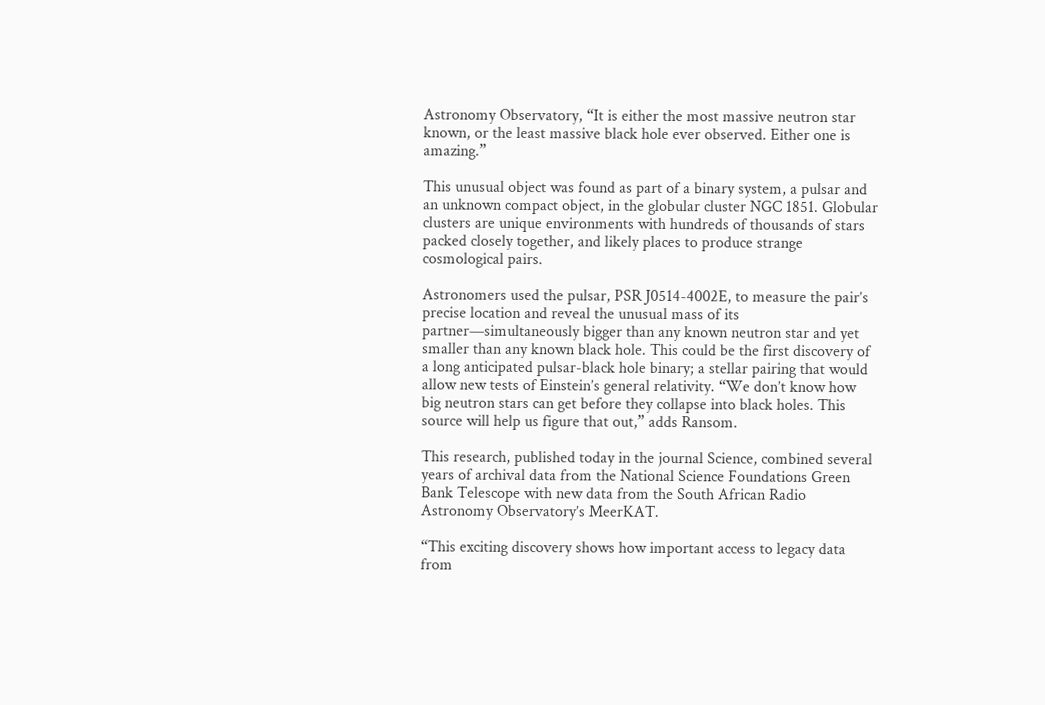Astronomy Observatory, “It is either the most massive neutron star known, or the least massive black hole ever observed. Either one is amazing.”

This unusual object was found as part of a binary system, a pulsar and an unknown compact object, in the globular cluster NGC 1851. Globular clusters are unique environments with hundreds of thousands of stars packed closely together, and likely places to produce strange cosmological pairs.

Astronomers used the pulsar, PSR J0514-4002E, to measure the pair’s precise location and reveal the unusual mass of its partner—simultaneously bigger than any known neutron star and yet smaller than any known black hole. This could be the first discovery of a long anticipated pulsar-black hole binary; a stellar pairing that would allow new tests of Einstein’s general relativity. “We don’t know how big neutron stars can get before they collapse into black holes. This source will help us figure that out,” adds Ransom.

This research, published today in the journal Science, combined several years of archival data from the National Science Foundations Green Bank Telescope with new data from the South African Radio Astronomy Observatory’s MeerKAT.

“This exciting discovery shows how important access to legacy data from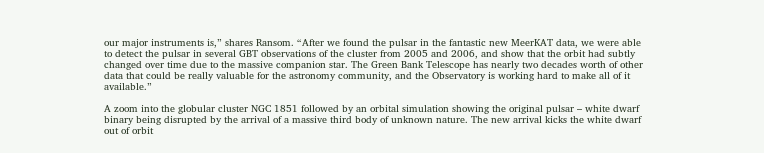our major instruments is,” shares Ransom. “After we found the pulsar in the fantastic new MeerKAT data, we were able to detect the pulsar in several GBT observations of the cluster from 2005 and 2006, and show that the orbit had subtly changed over time due to the massive companion star. The Green Bank Telescope has nearly two decades worth of other data that could be really valuable for the astronomy community, and the Observatory is working hard to make all of it available.”

A zoom into the globular cluster NGC 1851 followed by an orbital simulation showing the original pulsar – white dwarf binary being disrupted by the arrival of a massive third body of unknown nature. The new arrival kicks the white dwarf out of orbit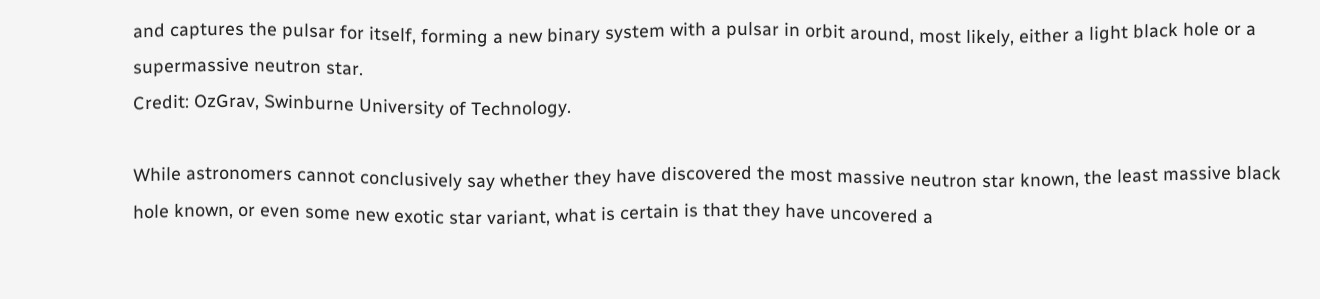and captures the pulsar for itself, forming a new binary system with a pulsar in orbit around, most likely, either a light black hole or a supermassive neutron star.
Credit: OzGrav, Swinburne University of Technology.

While astronomers cannot conclusively say whether they have discovered the most massive neutron star known, the least massive black hole known, or even some new exotic star variant, what is certain is that they have uncovered a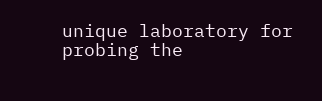unique laboratory for probing the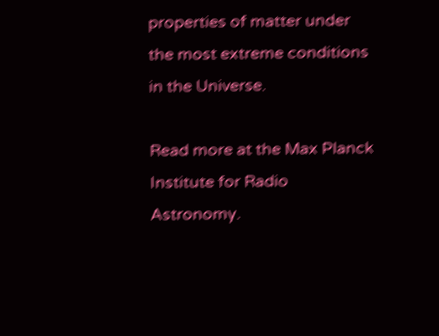properties of matter under the most extreme conditions in the Universe.

Read more at the Max Planck Institute for Radio Astronomy.